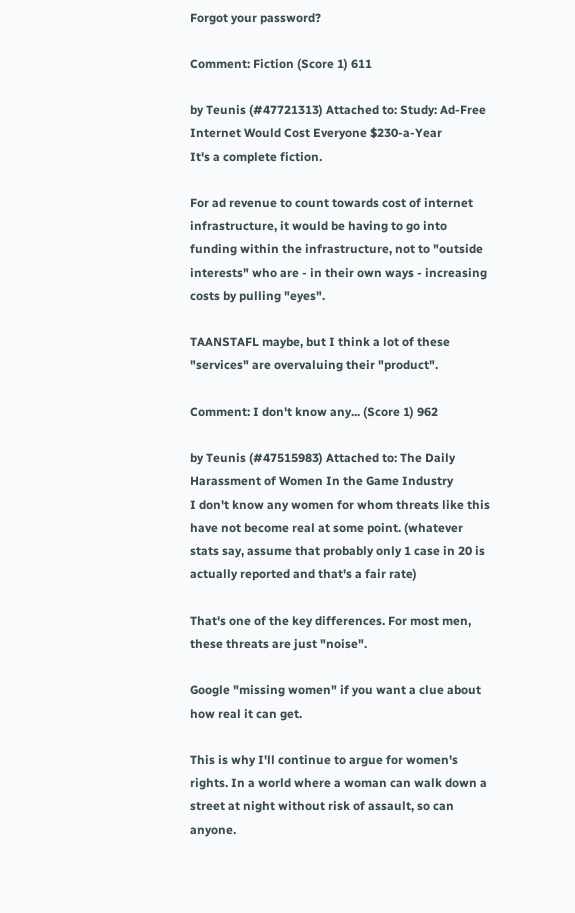Forgot your password?

Comment: Fiction (Score 1) 611

by Teunis (#47721313) Attached to: Study: Ad-Free Internet Would Cost Everyone $230-a-Year
It's a complete fiction.

For ad revenue to count towards cost of internet infrastructure, it would be having to go into funding within the infrastructure, not to "outside interests" who are - in their own ways - increasing costs by pulling "eyes".

TAANSTAFL maybe, but I think a lot of these "services" are overvaluing their "product".

Comment: I don't know any... (Score 1) 962

by Teunis (#47515983) Attached to: The Daily Harassment of Women In the Game Industry
I don't know any women for whom threats like this have not become real at some point. (whatever stats say, assume that probably only 1 case in 20 is actually reported and that's a fair rate)

That's one of the key differences. For most men, these threats are just "noise".

Google "missing women" if you want a clue about how real it can get.

This is why I'll continue to argue for women's rights. In a world where a woman can walk down a street at night without risk of assault, so can anyone.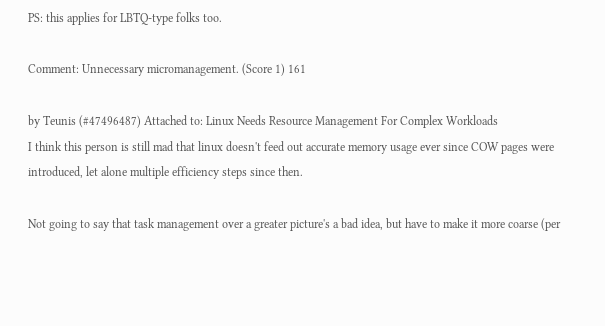PS: this applies for LBTQ-type folks too.

Comment: Unnecessary micromanagement. (Score 1) 161

by Teunis (#47496487) Attached to: Linux Needs Resource Management For Complex Workloads
I think this person is still mad that linux doesn't feed out accurate memory usage ever since COW pages were introduced, let alone multiple efficiency steps since then.

Not going to say that task management over a greater picture's a bad idea, but have to make it more coarse (per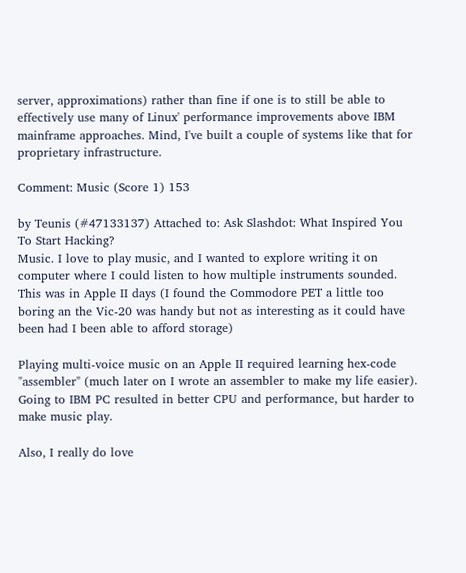server, approximations) rather than fine if one is to still be able to effectively use many of Linux' performance improvements above IBM mainframe approaches. Mind, I've built a couple of systems like that for proprietary infrastructure.

Comment: Music (Score 1) 153

by Teunis (#47133137) Attached to: Ask Slashdot: What Inspired You To Start Hacking?
Music. I love to play music, and I wanted to explore writing it on computer where I could listen to how multiple instruments sounded. This was in Apple II days (I found the Commodore PET a little too boring an the Vic-20 was handy but not as interesting as it could have been had I been able to afford storage)

Playing multi-voice music on an Apple II required learning hex-code "assembler" (much later on I wrote an assembler to make my life easier). Going to IBM PC resulted in better CPU and performance, but harder to make music play.

Also, I really do love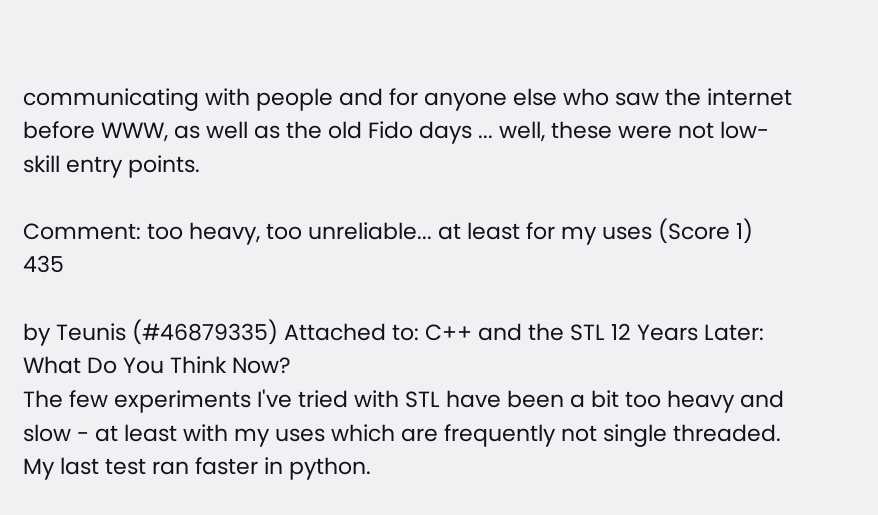communicating with people and for anyone else who saw the internet before WWW, as well as the old Fido days ... well, these were not low-skill entry points.

Comment: too heavy, too unreliable... at least for my uses (Score 1) 435

by Teunis (#46879335) Attached to: C++ and the STL 12 Years Later: What Do You Think Now?
The few experiments I've tried with STL have been a bit too heavy and slow - at least with my uses which are frequently not single threaded.
My last test ran faster in python.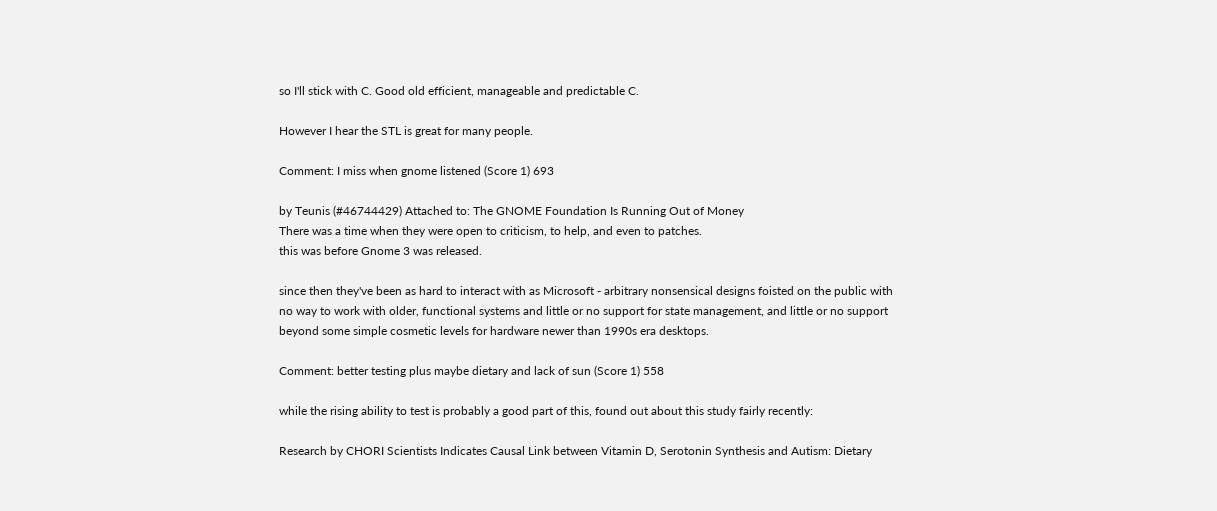so I'll stick with C. Good old efficient, manageable and predictable C.

However I hear the STL is great for many people.

Comment: I miss when gnome listened (Score 1) 693

by Teunis (#46744429) Attached to: The GNOME Foundation Is Running Out of Money
There was a time when they were open to criticism, to help, and even to patches.
this was before Gnome 3 was released.

since then they've been as hard to interact with as Microsoft - arbitrary nonsensical designs foisted on the public with no way to work with older, functional systems and little or no support for state management, and little or no support beyond some simple cosmetic levels for hardware newer than 1990s era desktops.

Comment: better testing plus maybe dietary and lack of sun (Score 1) 558

while the rising ability to test is probably a good part of this, found out about this study fairly recently:

Research by CHORI Scientists Indicates Causal Link between Vitamin D, Serotonin Synthesis and Autism: Dietary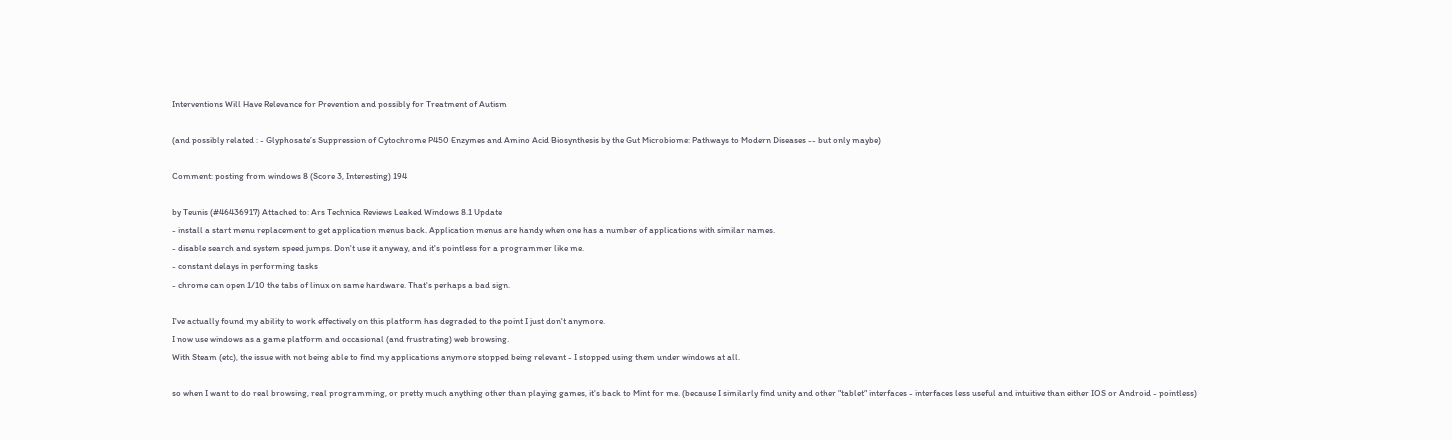Interventions Will Have Relevance for Prevention and possibly for Treatment of Autism

(and possibly related : - Glyphosate’s Suppression of Cytochrome P450 Enzymes and Amino Acid Biosynthesis by the Gut Microbiome: Pathways to Modern Diseases -- but only maybe)

Comment: posting from windows 8 (Score 3, Interesting) 194

by Teunis (#46436917) Attached to: Ars Technica Reviews Leaked Windows 8.1 Update
- install a start menu replacement to get application menus back. Application menus are handy when one has a number of applications with similar names.
- disable search and system speed jumps. Don't use it anyway, and it's pointless for a programmer like me.
- constant delays in performing tasks
- chrome can open 1/10 the tabs of linux on same hardware. That's perhaps a bad sign.

I've actually found my ability to work effectively on this platform has degraded to the point I just don't anymore.
I now use windows as a game platform and occasional (and frustrating) web browsing.
With Steam (etc), the issue with not being able to find my applications anymore stopped being relevant - I stopped using them under windows at all.

so when I want to do real browsing, real programming, or pretty much anything other than playing games, it's back to Mint for me. (because I similarly find unity and other "tablet" interfaces - interfaces less useful and intuitive than either IOS or Android - pointless)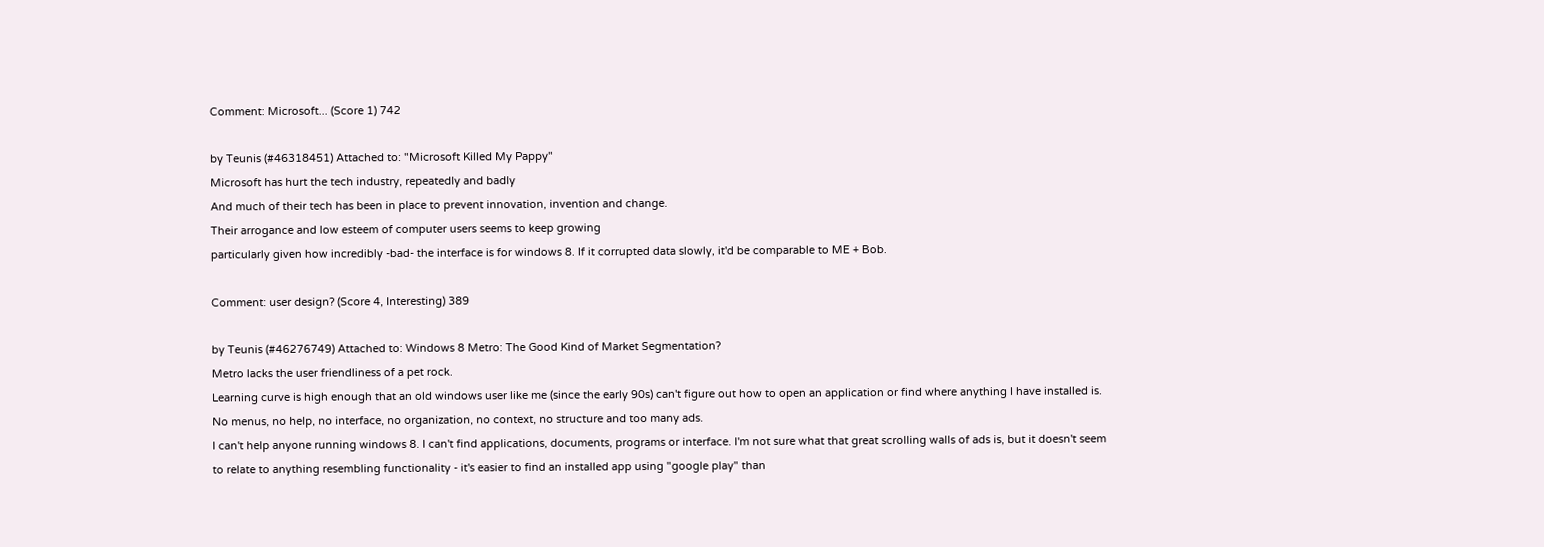Comment: Microsoft... (Score 1) 742

by Teunis (#46318451) Attached to: "Microsoft Killed My Pappy"
Microsoft has hurt the tech industry, repeatedly and badly
And much of their tech has been in place to prevent innovation, invention and change.
Their arrogance and low esteem of computer users seems to keep growing
particularly given how incredibly -bad- the interface is for windows 8. If it corrupted data slowly, it'd be comparable to ME + Bob.

Comment: user design? (Score 4, Interesting) 389

by Teunis (#46276749) Attached to: Windows 8 Metro: The Good Kind of Market Segmentation?
Metro lacks the user friendliness of a pet rock.
Learning curve is high enough that an old windows user like me (since the early 90s) can't figure out how to open an application or find where anything I have installed is.
No menus, no help, no interface, no organization, no context, no structure and too many ads.
I can't help anyone running windows 8. I can't find applications, documents, programs or interface. I'm not sure what that great scrolling walls of ads is, but it doesn't seem to relate to anything resembling functionality - it's easier to find an installed app using "google play" than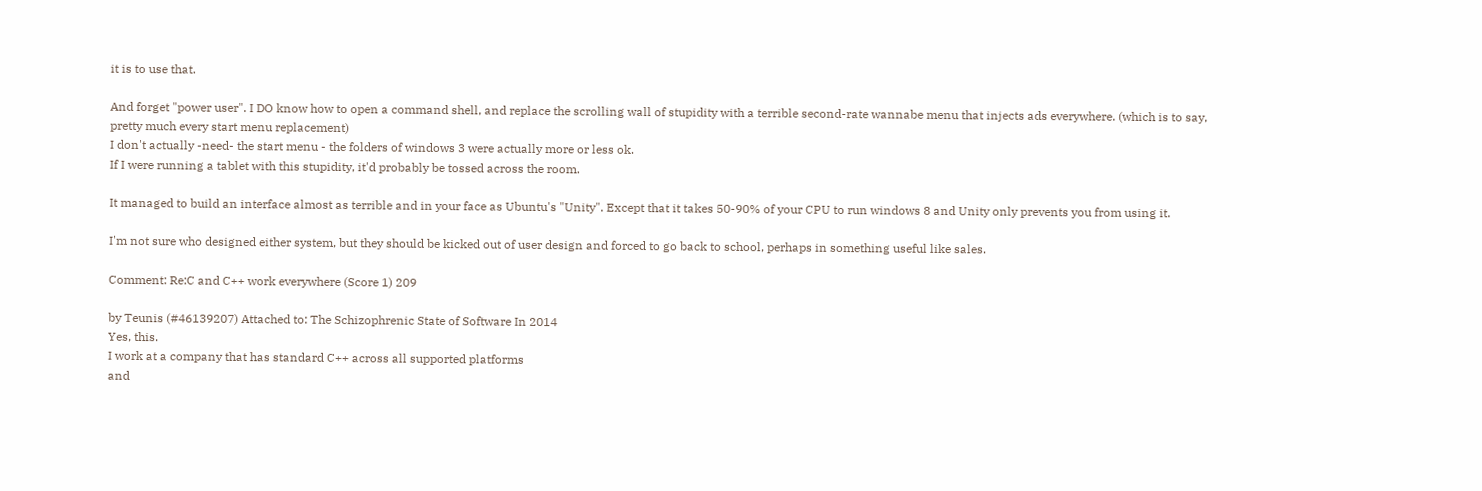it is to use that.

And forget "power user". I DO know how to open a command shell, and replace the scrolling wall of stupidity with a terrible second-rate wannabe menu that injects ads everywhere. (which is to say, pretty much every start menu replacement)
I don't actually -need- the start menu - the folders of windows 3 were actually more or less ok.
If I were running a tablet with this stupidity, it'd probably be tossed across the room.

It managed to build an interface almost as terrible and in your face as Ubuntu's "Unity". Except that it takes 50-90% of your CPU to run windows 8 and Unity only prevents you from using it.

I'm not sure who designed either system, but they should be kicked out of user design and forced to go back to school, perhaps in something useful like sales.

Comment: Re:C and C++ work everywhere (Score 1) 209

by Teunis (#46139207) Attached to: The Schizophrenic State of Software In 2014
Yes, this.
I work at a company that has standard C++ across all supported platforms
and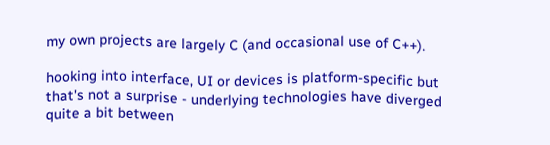my own projects are largely C (and occasional use of C++).

hooking into interface, UI or devices is platform-specific but that's not a surprise - underlying technologies have diverged quite a bit between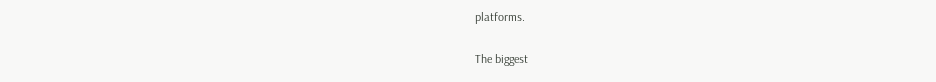platforms.

The biggest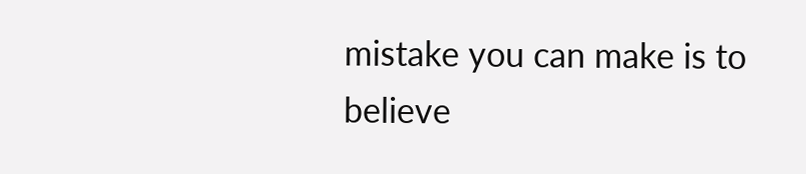mistake you can make is to believe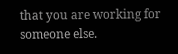that you are working for someone else.